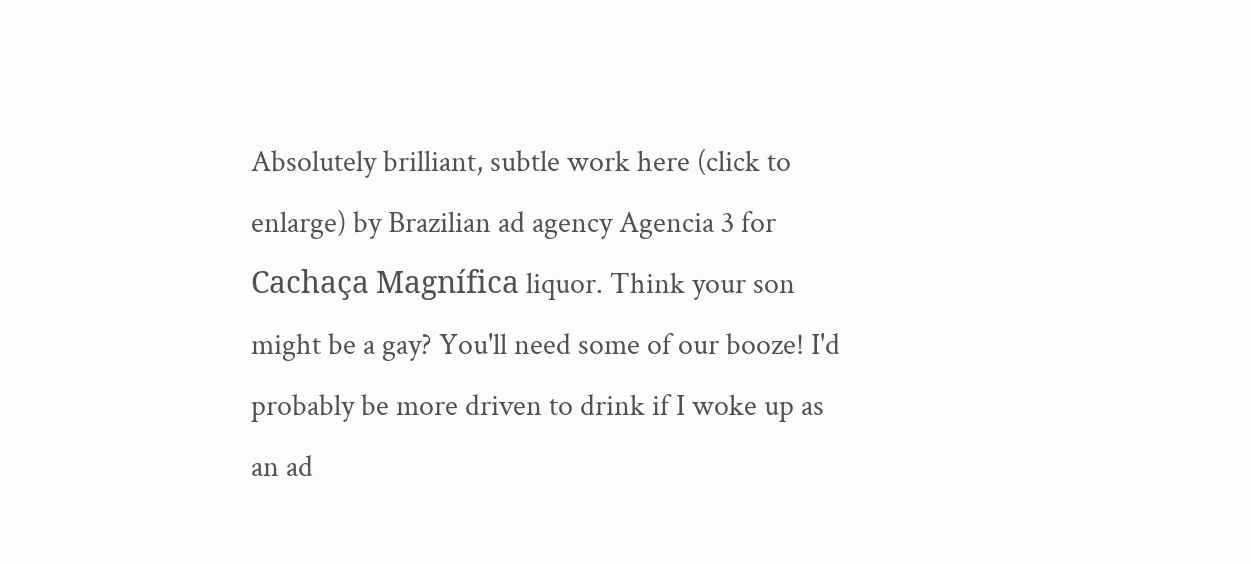Absolutely brilliant, subtle work here (click to enlarge) by Brazilian ad agency Agencia 3 for Cachaça Magnífica liquor. Think your son might be a gay? You'll need some of our booze! I'd probably be more driven to drink if I woke up as an ad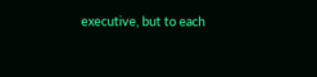executive, but to each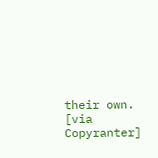their own. [via Copyranter]